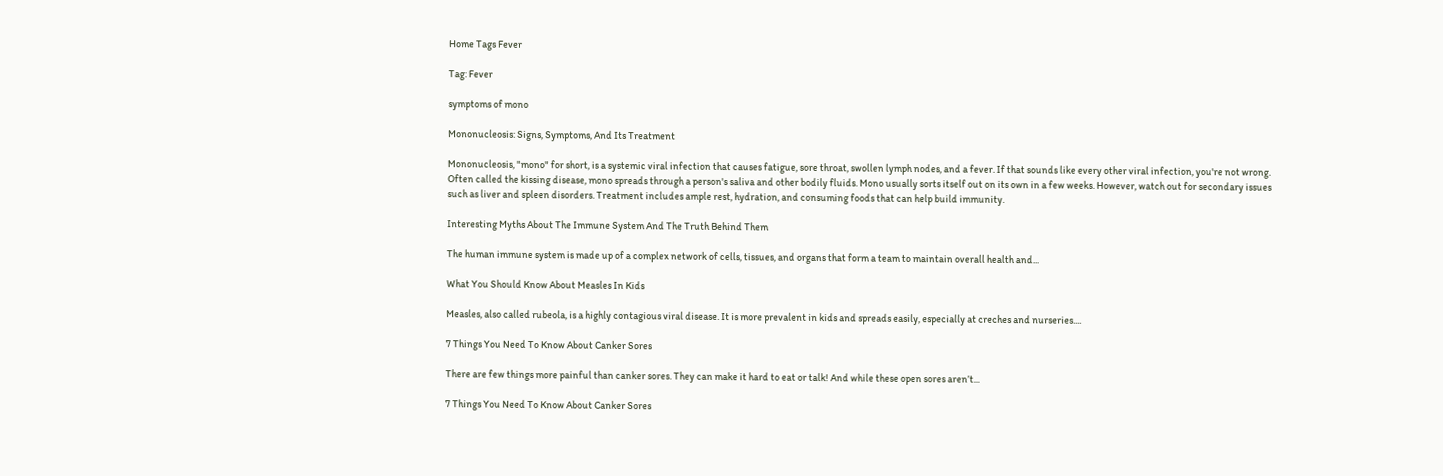Home Tags Fever

Tag: Fever

symptoms of mono

Mononucleosis: Signs, Symptoms, And Its Treatment

Mononucleosis, "mono" for short, is a systemic viral infection that causes fatigue, sore throat, swollen lymph nodes, and a fever. If that sounds like every other viral infection, you're not wrong. Often called the kissing disease, mono spreads through a person's saliva and other bodily fluids. Mono usually sorts itself out on its own in a few weeks. However, watch out for secondary issues such as liver and spleen disorders. Treatment includes ample rest, hydration, and consuming foods that can help build immunity.

Interesting Myths About The Immune System And The Truth Behind Them

The human immune system is made up of a complex network of cells, tissues, and organs that form a team to maintain overall health and...

What You Should Know About Measles In Kids

Measles, also called rubeola, is a highly contagious viral disease. It is more prevalent in kids and spreads easily, especially at creches and nurseries....

7 Things You Need To Know About Canker Sores

There are few things more painful than canker sores. They can make it hard to eat or talk! And while these open sores aren’t...

7 Things You Need To Know About Canker Sores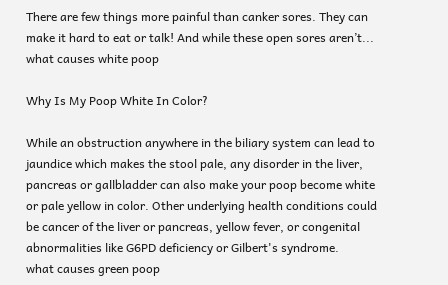There are few things more painful than canker sores. They can make it hard to eat or talk! And while these open sores aren’t...
what causes white poop

Why Is My Poop White In Color?

While an obstruction anywhere in the biliary system can lead to jaundice which makes the stool pale, any disorder in the liver, pancreas or gallbladder can also make your poop become white or pale yellow in color. Other underlying health conditions could be cancer of the liver or pancreas, yellow fever, or congenital abnormalities like G6PD deficiency or Gilbert's syndrome.
what causes green poop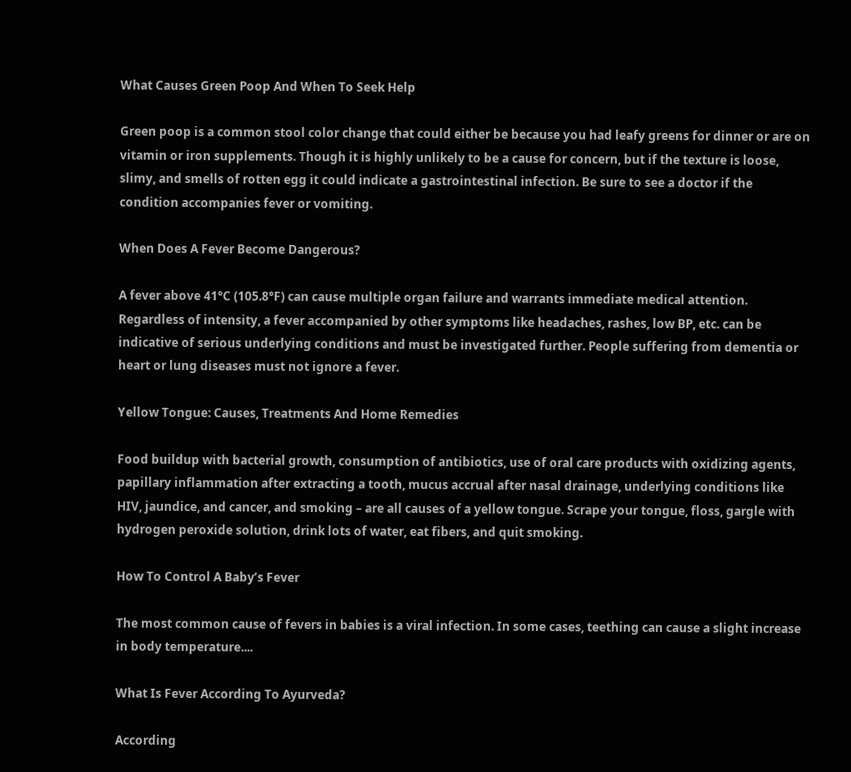What Causes Green Poop And When To Seek Help

Green poop is a common stool color change that could either be because you had leafy greens for dinner or are on vitamin or iron supplements. Though it is highly unlikely to be a cause for concern, but if the texture is loose, slimy, and smells of rotten egg it could indicate a gastrointestinal infection. Be sure to see a doctor if the condition accompanies fever or vomiting.

When Does A Fever Become Dangerous?

A fever above 41°C (105.8°F) can cause multiple organ failure and warrants immediate medical attention. Regardless of intensity, a fever accompanied by other symptoms like headaches, rashes, low BP, etc. can be indicative of serious underlying conditions and must be investigated further. People suffering from dementia or heart or lung diseases must not ignore a fever.

Yellow Tongue: Causes, Treatments And Home Remedies

Food buildup with bacterial growth, consumption of antibiotics, use of oral care products with oxidizing agents, papillary inflammation after extracting a tooth, mucus accrual after nasal drainage, underlying conditions like HIV, jaundice, and cancer, and smoking – are all causes of a yellow tongue. Scrape your tongue, floss, gargle with hydrogen peroxide solution, drink lots of water, eat fibers, and quit smoking.

How To Control A Baby’s Fever

The most common cause of fevers in babies is a viral infection. In some cases, teething can cause a slight increase in body temperature....

What Is Fever According To Ayurveda?

According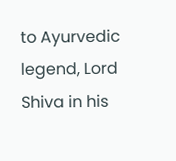to Ayurvedic legend, Lord Shiva in his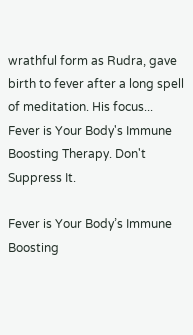wrathful form as Rudra, gave birth to fever after a long spell of meditation. His focus...
Fever is Your Body's Immune Boosting Therapy. Don't Suppress It.

Fever is Your Body’s Immune Boosting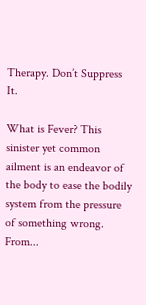Therapy. Don’t Suppress It.

What is Fever? This sinister yet common ailment is an endeavor of the body to ease the bodily system from the pressure of something wrong. From...